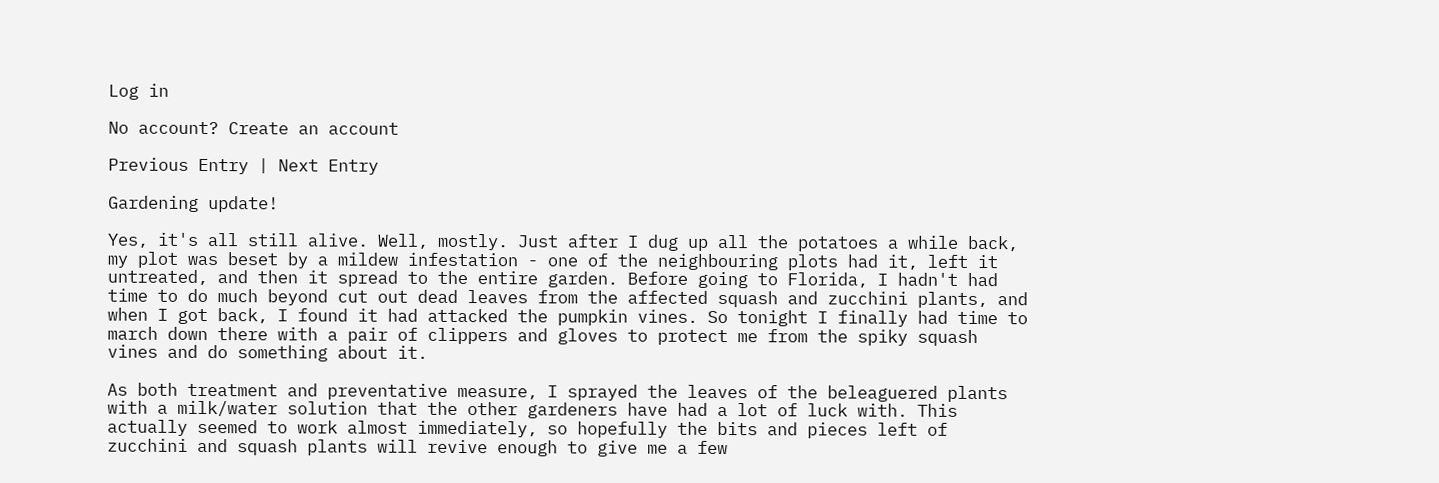Log in

No account? Create an account

Previous Entry | Next Entry

Gardening update!

Yes, it's all still alive. Well, mostly. Just after I dug up all the potatoes a while back, my plot was beset by a mildew infestation - one of the neighbouring plots had it, left it untreated, and then it spread to the entire garden. Before going to Florida, I hadn't had time to do much beyond cut out dead leaves from the affected squash and zucchini plants, and when I got back, I found it had attacked the pumpkin vines. So tonight I finally had time to march down there with a pair of clippers and gloves to protect me from the spiky squash vines and do something about it.

As both treatment and preventative measure, I sprayed the leaves of the beleaguered plants with a milk/water solution that the other gardeners have had a lot of luck with. This actually seemed to work almost immediately, so hopefully the bits and pieces left of zucchini and squash plants will revive enough to give me a few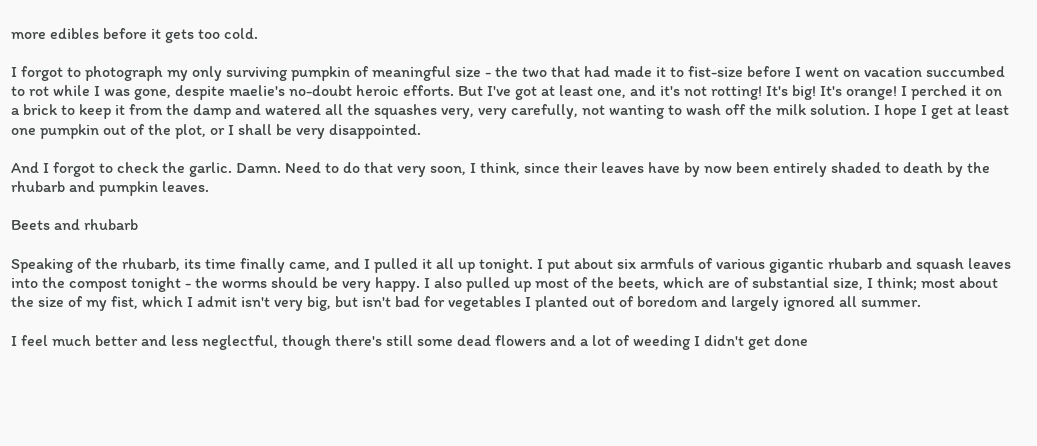more edibles before it gets too cold.

I forgot to photograph my only surviving pumpkin of meaningful size - the two that had made it to fist-size before I went on vacation succumbed to rot while I was gone, despite maelie's no-doubt heroic efforts. But I've got at least one, and it's not rotting! It's big! It's orange! I perched it on a brick to keep it from the damp and watered all the squashes very, very carefully, not wanting to wash off the milk solution. I hope I get at least one pumpkin out of the plot, or I shall be very disappointed.

And I forgot to check the garlic. Damn. Need to do that very soon, I think, since their leaves have by now been entirely shaded to death by the rhubarb and pumpkin leaves.

Beets and rhubarb

Speaking of the rhubarb, its time finally came, and I pulled it all up tonight. I put about six armfuls of various gigantic rhubarb and squash leaves into the compost tonight - the worms should be very happy. I also pulled up most of the beets, which are of substantial size, I think; most about the size of my fist, which I admit isn't very big, but isn't bad for vegetables I planted out of boredom and largely ignored all summer.

I feel much better and less neglectful, though there's still some dead flowers and a lot of weeding I didn't get done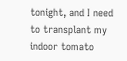tonight, and I need to transplant my indoor tomato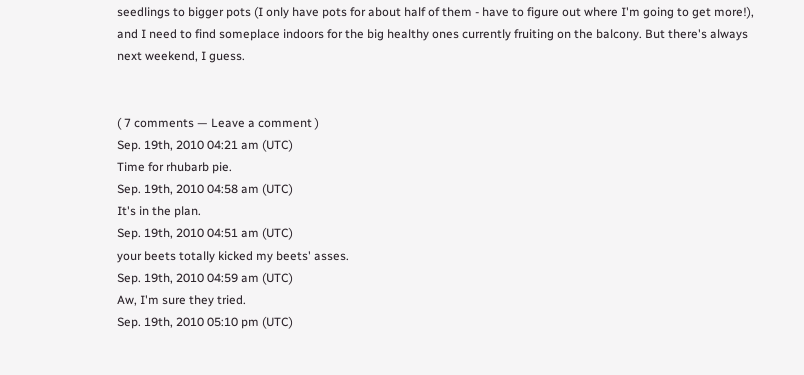seedlings to bigger pots (I only have pots for about half of them - have to figure out where I'm going to get more!), and I need to find someplace indoors for the big healthy ones currently fruiting on the balcony. But there's always next weekend, I guess.


( 7 comments — Leave a comment )
Sep. 19th, 2010 04:21 am (UTC)
Time for rhubarb pie.
Sep. 19th, 2010 04:58 am (UTC)
It's in the plan.
Sep. 19th, 2010 04:51 am (UTC)
your beets totally kicked my beets' asses.
Sep. 19th, 2010 04:59 am (UTC)
Aw, I'm sure they tried.
Sep. 19th, 2010 05:10 pm (UTC)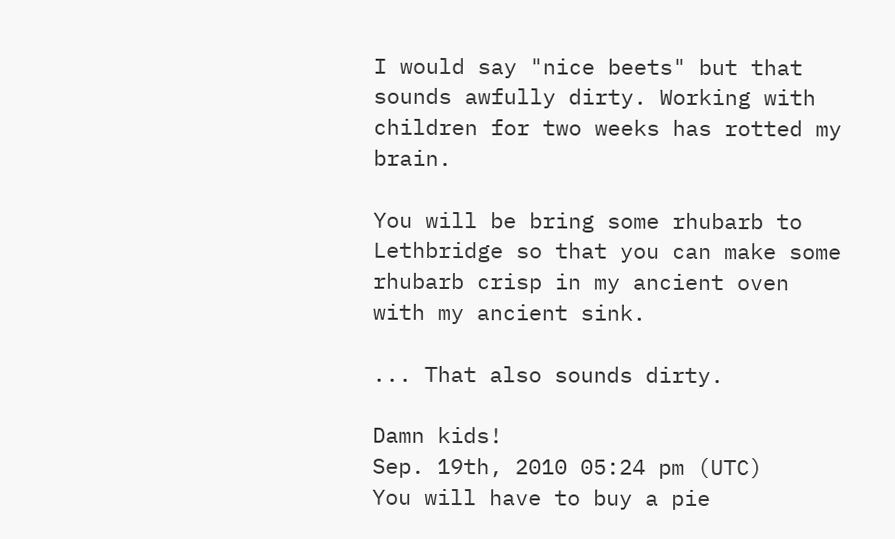I would say "nice beets" but that sounds awfully dirty. Working with children for two weeks has rotted my brain.

You will be bring some rhubarb to Lethbridge so that you can make some rhubarb crisp in my ancient oven with my ancient sink.

... That also sounds dirty.

Damn kids!
Sep. 19th, 2010 05:24 pm (UTC)
You will have to buy a pie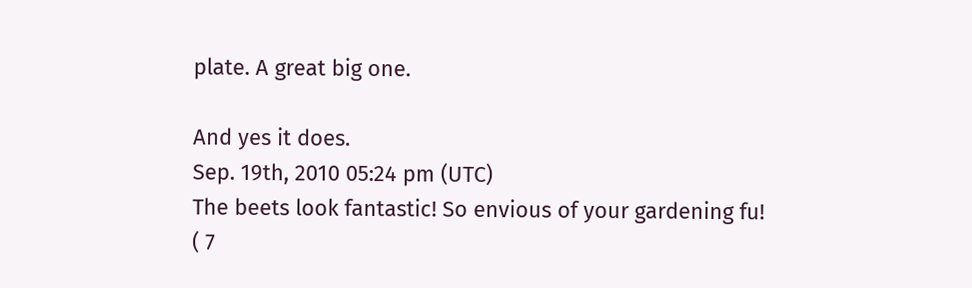plate. A great big one.

And yes it does.
Sep. 19th, 2010 05:24 pm (UTC)
The beets look fantastic! So envious of your gardening fu!
( 7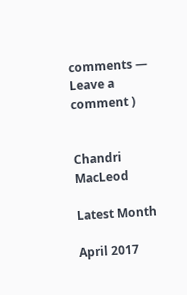comments — Leave a comment )


Chandri MacLeod

Latest Month

April 2017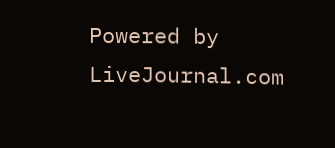Powered by LiveJournal.com